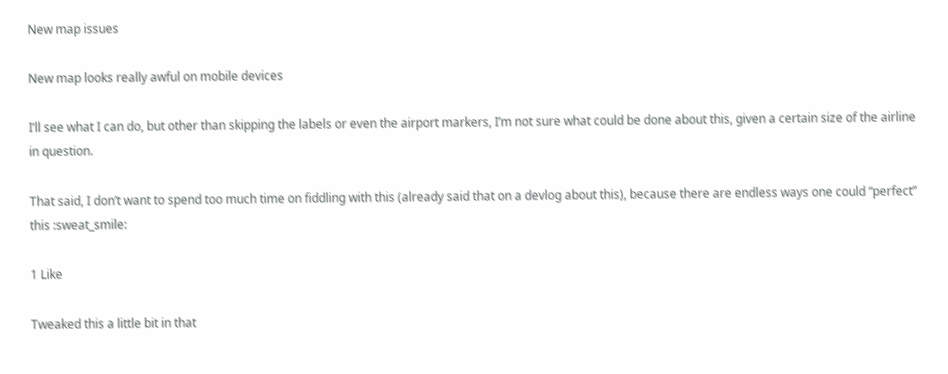New map issues

New map looks really awful on mobile devices

I’ll see what I can do, but other than skipping the labels or even the airport markers, I’m not sure what could be done about this, given a certain size of the airline in question.

That said, I don’t want to spend too much time on fiddling with this (already said that on a devlog about this), because there are endless ways one could “perfect” this :sweat_smile:

1 Like

Tweaked this a little bit in that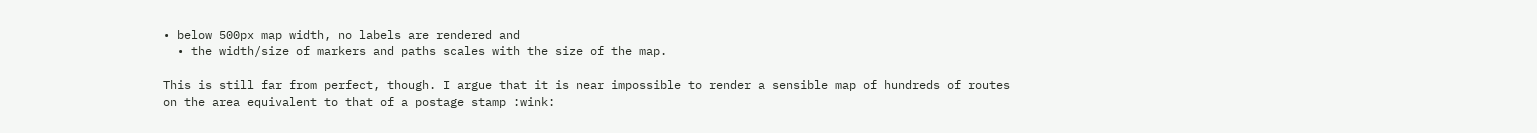• below 500px map width, no labels are rendered and
  • the width/size of markers and paths scales with the size of the map.

This is still far from perfect, though. I argue that it is near impossible to render a sensible map of hundreds of routes on the area equivalent to that of a postage stamp :wink: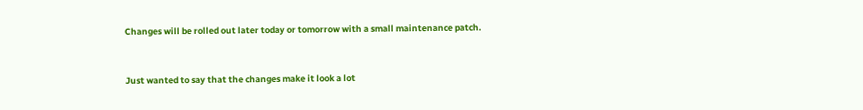Changes will be rolled out later today or tomorrow with a small maintenance patch.


Just wanted to say that the changes make it look a lot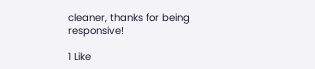cleaner, thanks for being responsive!

1 Like